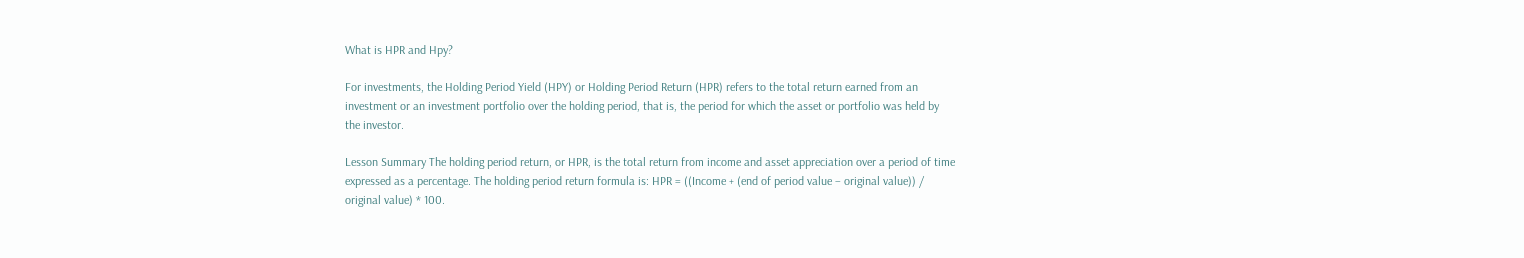What is HPR and Hpy?

For investments, the Holding Period Yield (HPY) or Holding Period Return (HPR) refers to the total return earned from an investment or an investment portfolio over the holding period, that is, the period for which the asset or portfolio was held by the investor.

Lesson Summary The holding period return, or HPR, is the total return from income and asset appreciation over a period of time expressed as a percentage. The holding period return formula is: HPR = ((Income + (end of period value – original value)) / original value) * 100.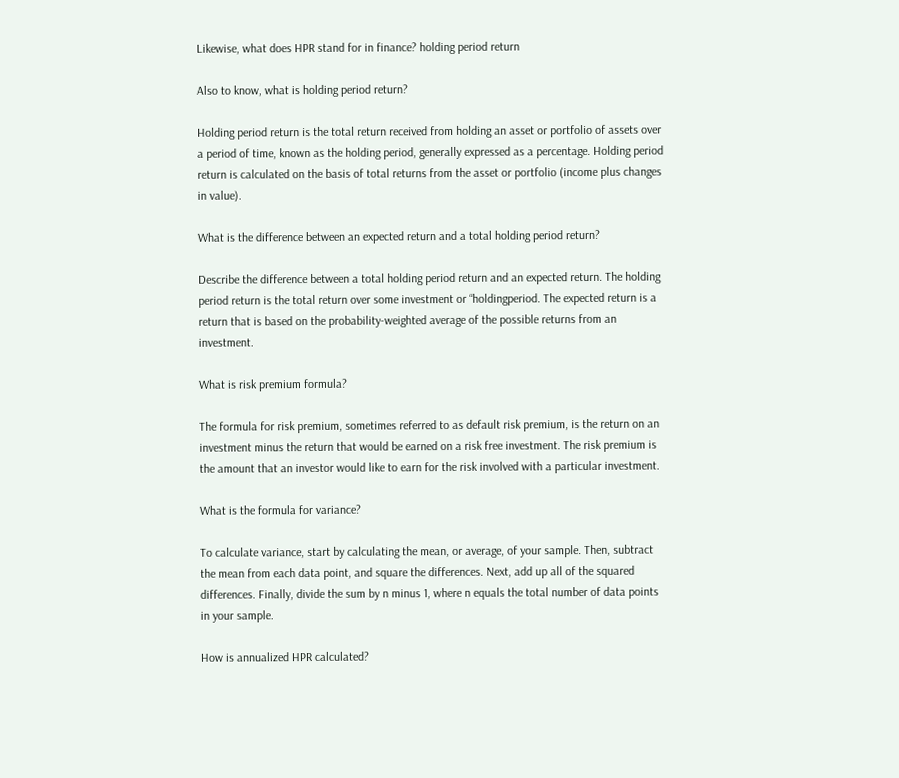Likewise, what does HPR stand for in finance? holding period return

Also to know, what is holding period return?

Holding period return is the total return received from holding an asset or portfolio of assets over a period of time, known as the holding period, generally expressed as a percentage. Holding period return is calculated on the basis of total returns from the asset or portfolio (income plus changes in value).

What is the difference between an expected return and a total holding period return?

Describe the difference between a total holding period return and an expected return. The holding period return is the total return over some investment or “holdingperiod. The expected return is a return that is based on the probability-weighted average of the possible returns from an investment.

What is risk premium formula?

The formula for risk premium, sometimes referred to as default risk premium, is the return on an investment minus the return that would be earned on a risk free investment. The risk premium is the amount that an investor would like to earn for the risk involved with a particular investment.

What is the formula for variance?

To calculate variance, start by calculating the mean, or average, of your sample. Then, subtract the mean from each data point, and square the differences. Next, add up all of the squared differences. Finally, divide the sum by n minus 1, where n equals the total number of data points in your sample.

How is annualized HPR calculated?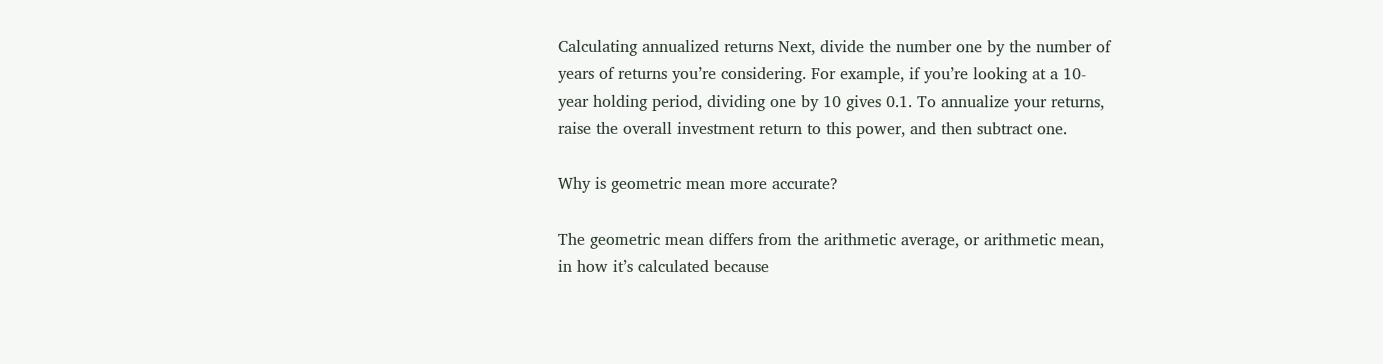Calculating annualized returns Next, divide the number one by the number of years of returns you’re considering. For example, if you’re looking at a 10-year holding period, dividing one by 10 gives 0.1. To annualize your returns, raise the overall investment return to this power, and then subtract one.

Why is geometric mean more accurate?

The geometric mean differs from the arithmetic average, or arithmetic mean, in how it’s calculated because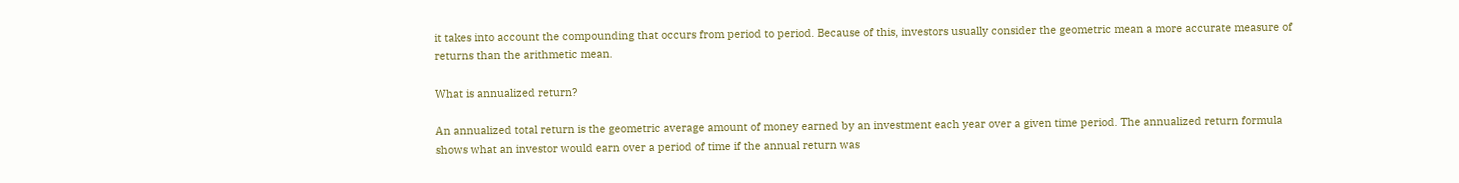it takes into account the compounding that occurs from period to period. Because of this, investors usually consider the geometric mean a more accurate measure of returns than the arithmetic mean.

What is annualized return?

An annualized total return is the geometric average amount of money earned by an investment each year over a given time period. The annualized return formula shows what an investor would earn over a period of time if the annual return was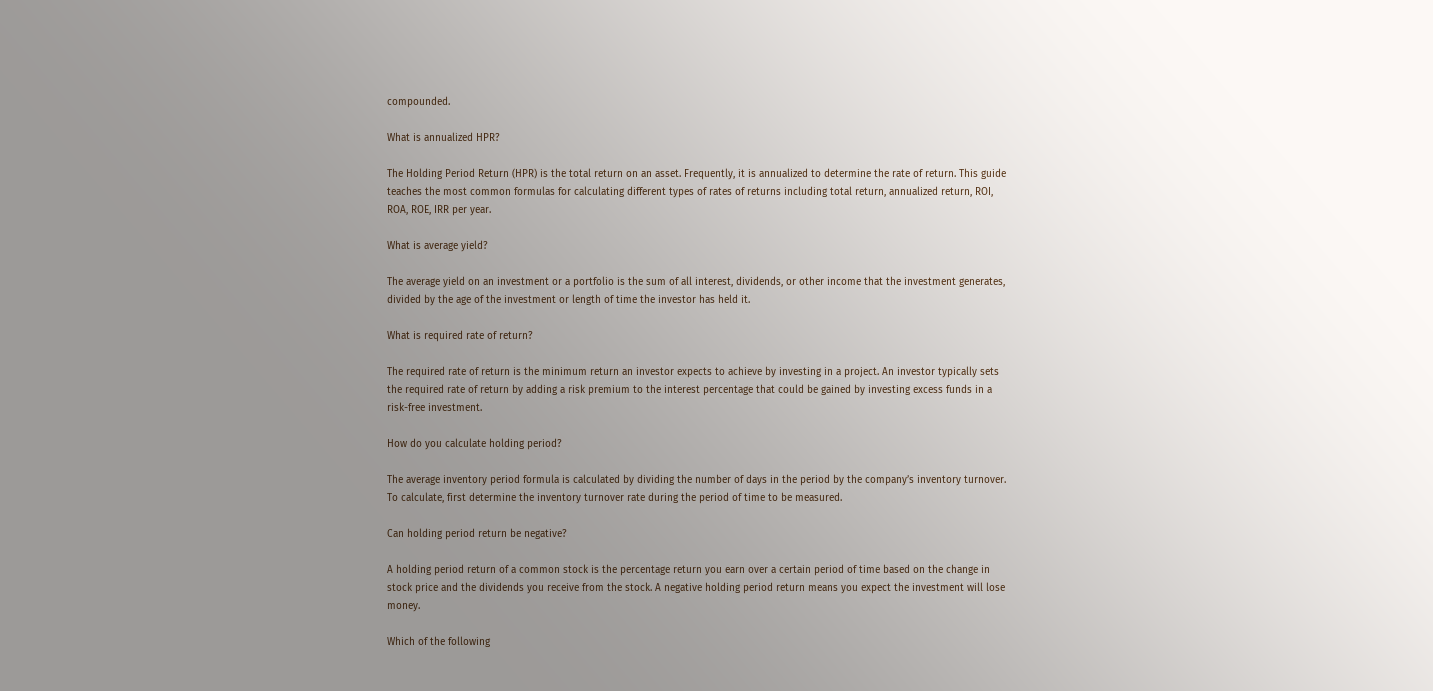compounded.

What is annualized HPR?

The Holding Period Return (HPR) is the total return on an asset. Frequently, it is annualized to determine the rate of return. This guide teaches the most common formulas for calculating different types of rates of returns including total return, annualized return, ROI, ROA, ROE, IRR per year.

What is average yield?

The average yield on an investment or a portfolio is the sum of all interest, dividends, or other income that the investment generates, divided by the age of the investment or length of time the investor has held it.

What is required rate of return?

The required rate of return is the minimum return an investor expects to achieve by investing in a project. An investor typically sets the required rate of return by adding a risk premium to the interest percentage that could be gained by investing excess funds in a risk-free investment.

How do you calculate holding period?

The average inventory period formula is calculated by dividing the number of days in the period by the company’s inventory turnover. To calculate, first determine the inventory turnover rate during the period of time to be measured.

Can holding period return be negative?

A holding period return of a common stock is the percentage return you earn over a certain period of time based on the change in stock price and the dividends you receive from the stock. A negative holding period return means you expect the investment will lose money.

Which of the following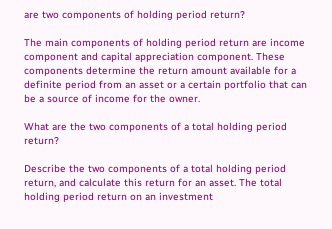are two components of holding period return?

The main components of holding period return are income component and capital appreciation component. These components determine the return amount available for a definite period from an asset or a certain portfolio that can be a source of income for the owner.

What are the two components of a total holding period return?

Describe the two components of a total holding period return, and calculate this return for an asset. The total holding period return on an investment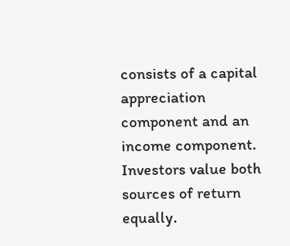consists of a capital appreciation component and an income component. Investors value both sources of return equally.